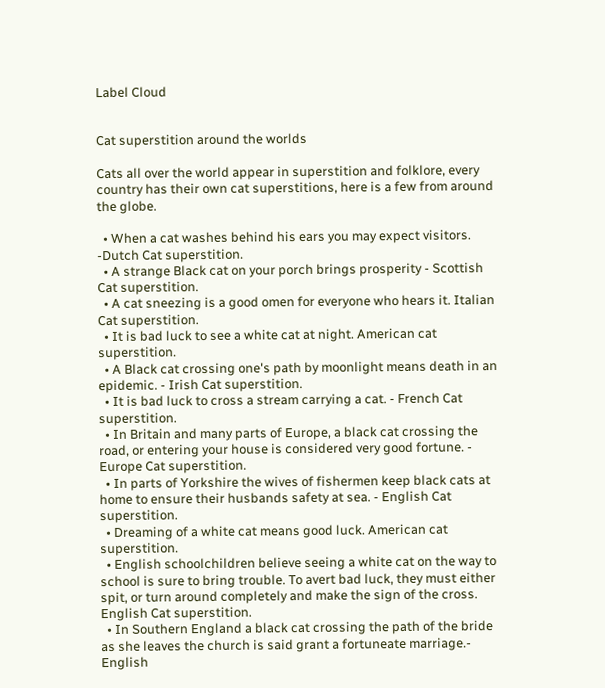Label Cloud


Cat superstition around the worlds

Cats all over the world appear in superstition and folklore, every country has their own cat superstitions, here is a few from around the globe.

  • When a cat washes behind his ears you may expect visitors. -Dutch Cat superstition.
  • A strange Black cat on your porch brings prosperity - Scottish Cat superstition.
  • A cat sneezing is a good omen for everyone who hears it. Italian Cat superstition.
  • It is bad luck to see a white cat at night. American cat superstition.
  • A Black cat crossing one's path by moonlight means death in an epidemic. - Irish Cat superstition.
  • It is bad luck to cross a stream carrying a cat. - French Cat superstition.
  • In Britain and many parts of Europe, a black cat crossing the road, or entering your house is considered very good fortune. - Europe Cat superstition.
  • In parts of Yorkshire the wives of fishermen keep black cats at home to ensure their husbands safety at sea. - English Cat superstition.
  • Dreaming of a white cat means good luck. American cat superstition.
  • English schoolchildren believe seeing a white cat on the way to school is sure to bring trouble. To avert bad luck, they must either spit, or turn around completely and make the sign of the cross. English Cat superstition.
  • In Southern England a black cat crossing the path of the bride as she leaves the church is said grant a fortuneate marriage.- English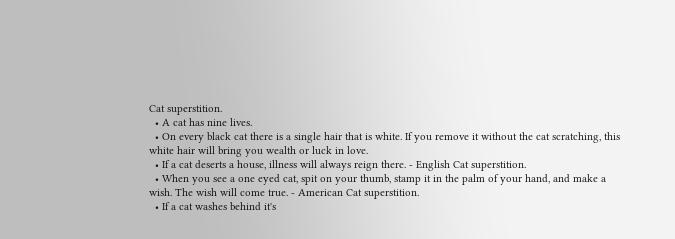Cat superstition.
  • A cat has nine lives.
  • On every black cat there is a single hair that is white. If you remove it without the cat scratching, this white hair will bring you wealth or luck in love.
  • If a cat deserts a house, illness will always reign there. - English Cat superstition.
  • When you see a one eyed cat, spit on your thumb, stamp it in the palm of your hand, and make a wish. The wish will come true. - American Cat superstition.
  • If a cat washes behind it's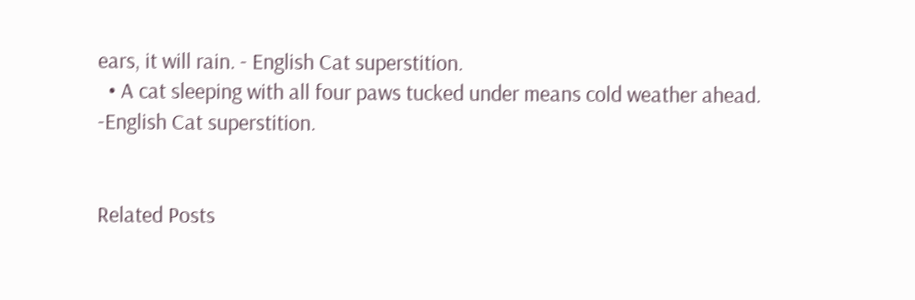ears, it will rain. - English Cat superstition.
  • A cat sleeping with all four paws tucked under means cold weather ahead. -English Cat superstition.


Related Posts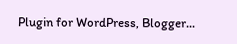Plugin for WordPress, Blogger...